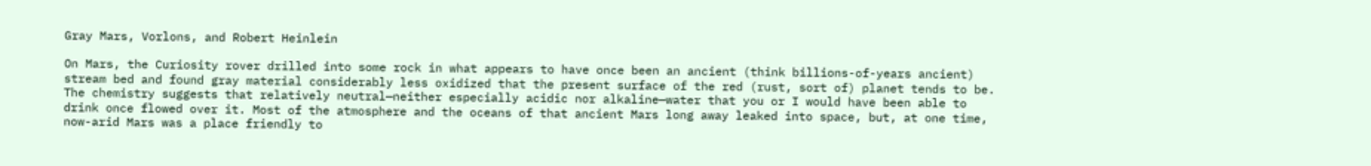Gray Mars, Vorlons, and Robert Heinlein

On Mars, the Curiosity rover drilled into some rock in what appears to have once been an ancient (think billions-of-years ancient) stream bed and found gray material considerably less oxidized that the present surface of the red (rust, sort of) planet tends to be. The chemistry suggests that relatively neutral—neither especially acidic nor alkaline—water that you or I would have been able to drink once flowed over it. Most of the atmosphere and the oceans of that ancient Mars long away leaked into space, but, at one time, now-arid Mars was a place friendly to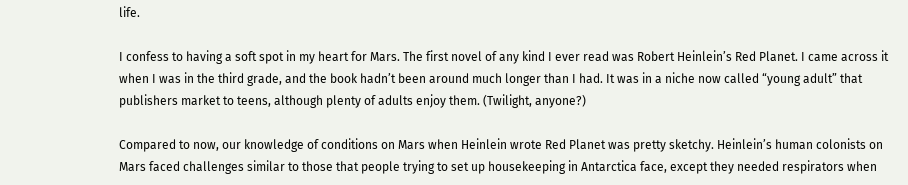life.

I confess to having a soft spot in my heart for Mars. The first novel of any kind I ever read was Robert Heinlein’s Red Planet. I came across it when I was in the third grade, and the book hadn’t been around much longer than I had. It was in a niche now called “young adult” that publishers market to teens, although plenty of adults enjoy them. (Twilight, anyone?)

Compared to now, our knowledge of conditions on Mars when Heinlein wrote Red Planet was pretty sketchy. Heinlein’s human colonists on Mars faced challenges similar to those that people trying to set up housekeeping in Antarctica face, except they needed respirators when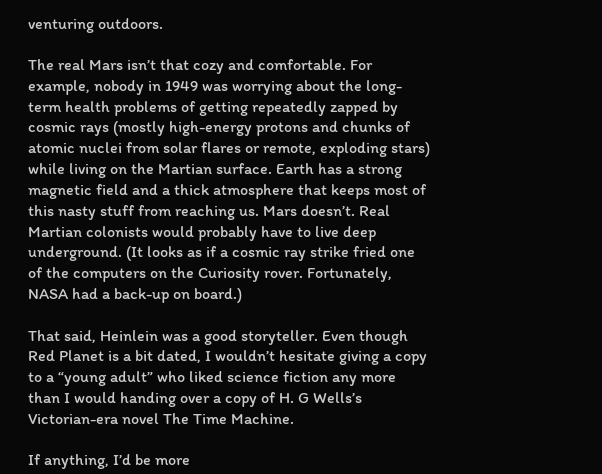venturing outdoors.

The real Mars isn’t that cozy and comfortable. For example, nobody in 1949 was worrying about the long-term health problems of getting repeatedly zapped by cosmic rays (mostly high-energy protons and chunks of atomic nuclei from solar flares or remote, exploding stars) while living on the Martian surface. Earth has a strong magnetic field and a thick atmosphere that keeps most of this nasty stuff from reaching us. Mars doesn’t. Real Martian colonists would probably have to live deep underground. (It looks as if a cosmic ray strike fried one of the computers on the Curiosity rover. Fortunately, NASA had a back-up on board.)

That said, Heinlein was a good storyteller. Even though Red Planet is a bit dated, I wouldn’t hesitate giving a copy to a “young adult” who liked science fiction any more than I would handing over a copy of H. G Wells’s Victorian-era novel The Time Machine.

If anything, I’d be more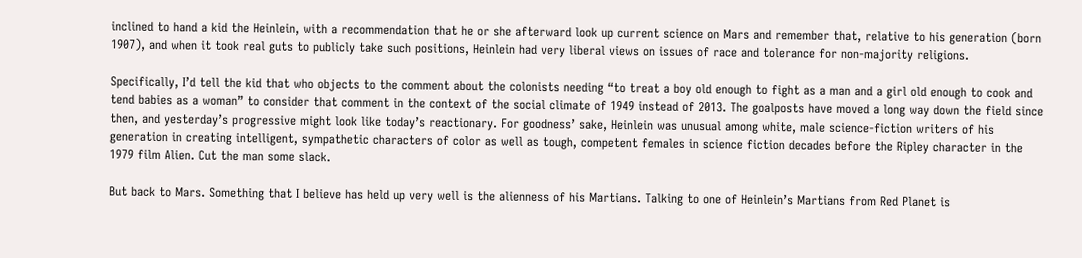inclined to hand a kid the Heinlein, with a recommendation that he or she afterward look up current science on Mars and remember that, relative to his generation (born 1907), and when it took real guts to publicly take such positions, Heinlein had very liberal views on issues of race and tolerance for non-majority religions.

Specifically, I’d tell the kid that who objects to the comment about the colonists needing “to treat a boy old enough to fight as a man and a girl old enough to cook and tend babies as a woman” to consider that comment in the context of the social climate of 1949 instead of 2013. The goalposts have moved a long way down the field since then, and yesterday’s progressive might look like today’s reactionary. For goodness’ sake, Heinlein was unusual among white, male science-fiction writers of his generation in creating intelligent, sympathetic characters of color as well as tough, competent females in science fiction decades before the Ripley character in the 1979 film Alien. Cut the man some slack.

But back to Mars. Something that I believe has held up very well is the alienness of his Martians. Talking to one of Heinlein’s Martians from Red Planet is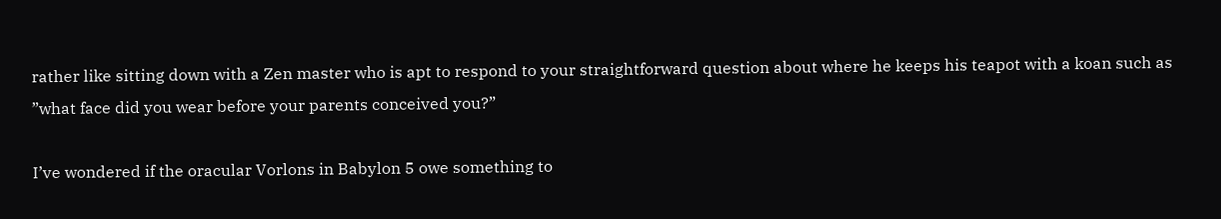rather like sitting down with a Zen master who is apt to respond to your straightforward question about where he keeps his teapot with a koan such as ”what face did you wear before your parents conceived you?”

I’ve wondered if the oracular Vorlons in Babylon 5 owe something to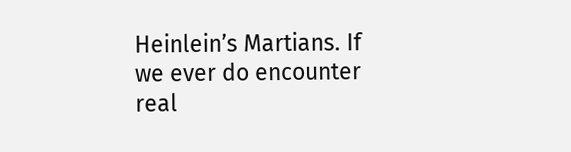Heinlein’s Martians. If we ever do encounter real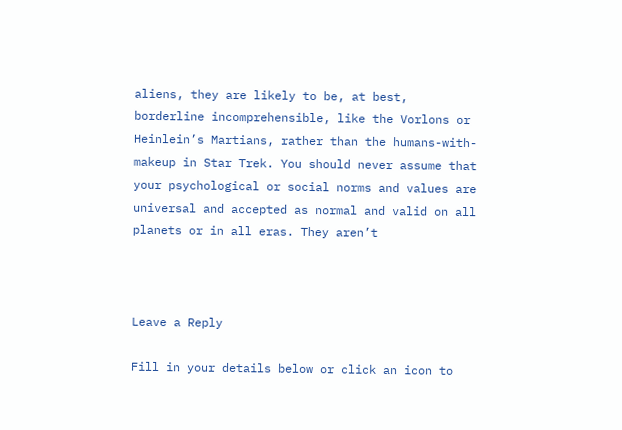aliens, they are likely to be, at best, borderline incomprehensible, like the Vorlons or Heinlein’s Martians, rather than the humans-with-makeup in Star Trek. You should never assume that your psychological or social norms and values are universal and accepted as normal and valid on all planets or in all eras. They aren’t



Leave a Reply

Fill in your details below or click an icon to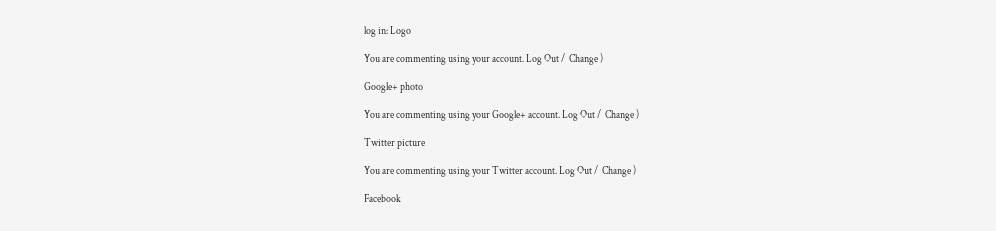log in: Logo

You are commenting using your account. Log Out /  Change )

Google+ photo

You are commenting using your Google+ account. Log Out /  Change )

Twitter picture

You are commenting using your Twitter account. Log Out /  Change )

Facebook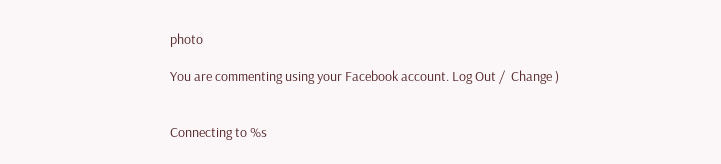photo

You are commenting using your Facebook account. Log Out /  Change )


Connecting to %s